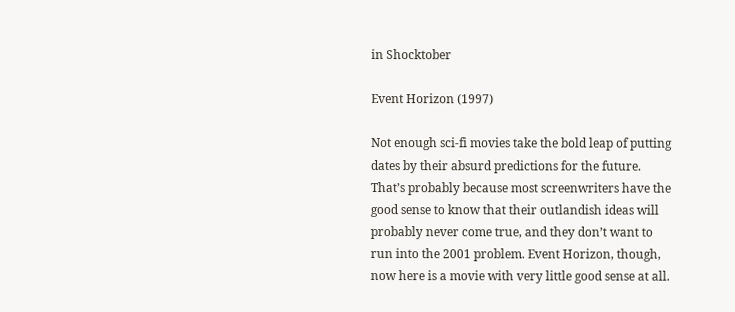in Shocktober

Event Horizon (1997)

Not enough sci-fi movies take the bold leap of putting dates by their absurd predictions for the future. That’s probably because most screenwriters have the good sense to know that their outlandish ideas will probably never come true, and they don’t want to run into the 2001 problem. Event Horizon, though, now here is a movie with very little good sense at all.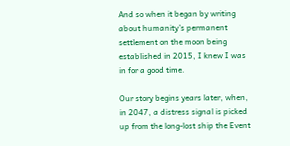And so when it began by writing about humanity’s permanent settlement on the moon being established in 2015, I knew I was in for a good time.

Our story begins years later, when, in 2047, a distress signal is picked up from the long-lost ship the Event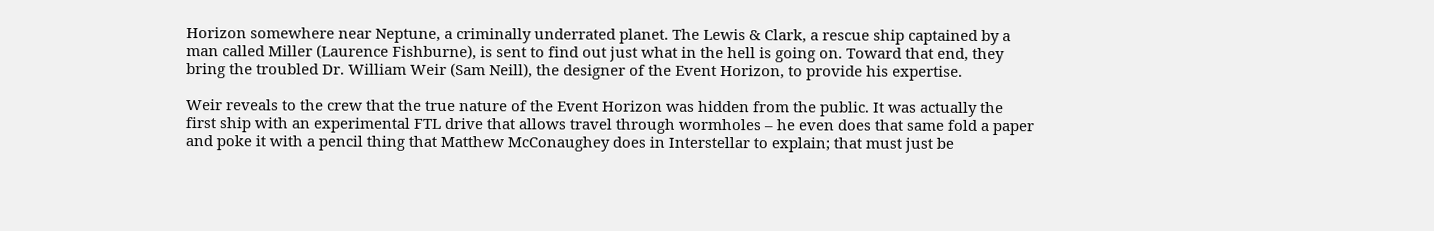Horizon somewhere near Neptune, a criminally underrated planet. The Lewis & Clark, a rescue ship captained by a man called Miller (Laurence Fishburne), is sent to find out just what in the hell is going on. Toward that end, they bring the troubled Dr. William Weir (Sam Neill), the designer of the Event Horizon, to provide his expertise.

Weir reveals to the crew that the true nature of the Event Horizon was hidden from the public. It was actually the first ship with an experimental FTL drive that allows travel through wormholes – he even does that same fold a paper and poke it with a pencil thing that Matthew McConaughey does in Interstellar to explain; that must just be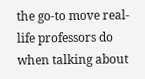the go-to move real-life professors do when talking about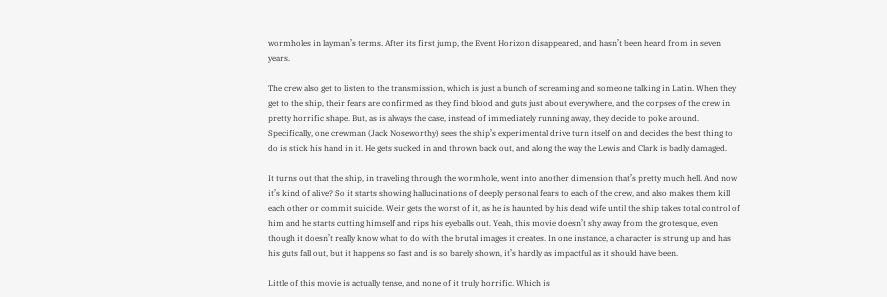wormholes in layman’s terms. After its first jump, the Event Horizon disappeared, and hasn’t been heard from in seven years.

The crew also get to listen to the transmission, which is just a bunch of screaming and someone talking in Latin. When they get to the ship, their fears are confirmed as they find blood and guts just about everywhere, and the corpses of the crew in pretty horrific shape. But, as is always the case, instead of immediately running away, they decide to poke around. Specifically, one crewman (Jack Noseworthy) sees the ship’s experimental drive turn itself on and decides the best thing to do is stick his hand in it. He gets sucked in and thrown back out, and along the way the Lewis and Clark is badly damaged.

It turns out that the ship, in traveling through the wormhole, went into another dimension that’s pretty much hell. And now it’s kind of alive? So it starts showing hallucinations of deeply personal fears to each of the crew, and also makes them kill each other or commit suicide. Weir gets the worst of it, as he is haunted by his dead wife until the ship takes total control of him and he starts cutting himself and rips his eyeballs out. Yeah, this movie doesn’t shy away from the grotesque, even though it doesn’t really know what to do with the brutal images it creates. In one instance, a character is strung up and has his guts fall out, but it happens so fast and is so barely shown, it’s hardly as impactful as it should have been.

Little of this movie is actually tense, and none of it truly horrific. Which is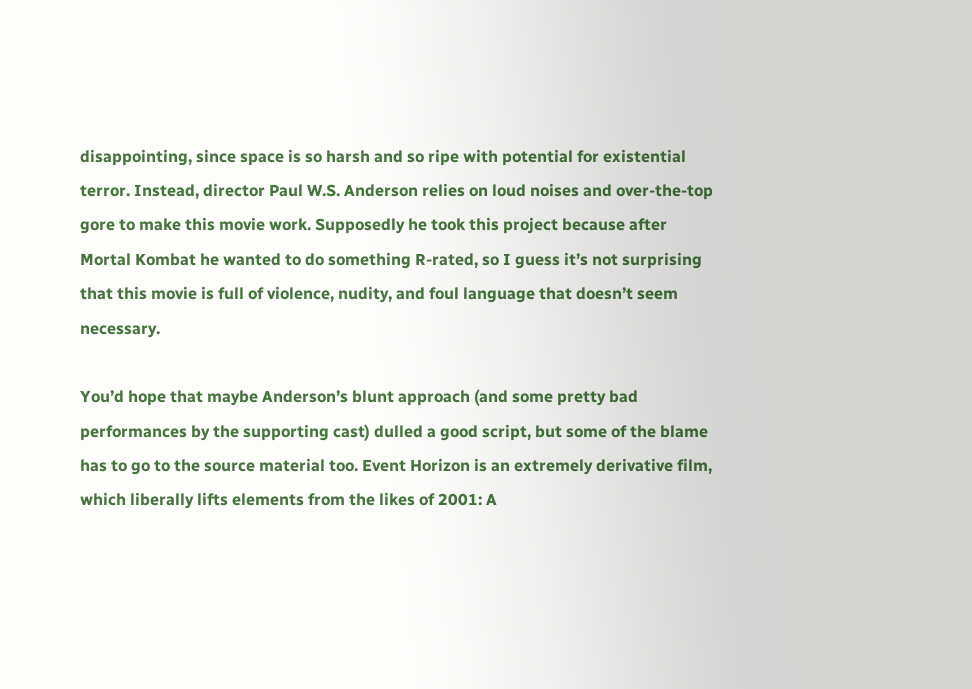disappointing, since space is so harsh and so ripe with potential for existential terror. Instead, director Paul W.S. Anderson relies on loud noises and over-the-top gore to make this movie work. Supposedly he took this project because after Mortal Kombat he wanted to do something R-rated, so I guess it’s not surprising that this movie is full of violence, nudity, and foul language that doesn’t seem necessary.

You’d hope that maybe Anderson’s blunt approach (and some pretty bad performances by the supporting cast) dulled a good script, but some of the blame has to go to the source material too. Event Horizon is an extremely derivative film, which liberally lifts elements from the likes of 2001: A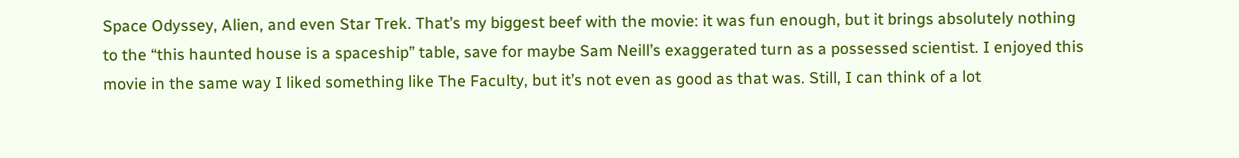Space Odyssey, Alien, and even Star Trek. That’s my biggest beef with the movie: it was fun enough, but it brings absolutely nothing to the “this haunted house is a spaceship” table, save for maybe Sam Neill’s exaggerated turn as a possessed scientist. I enjoyed this movie in the same way I liked something like The Faculty, but it’s not even as good as that was. Still, I can think of a lot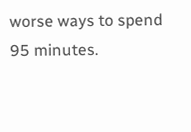worse ways to spend 95 minutes.